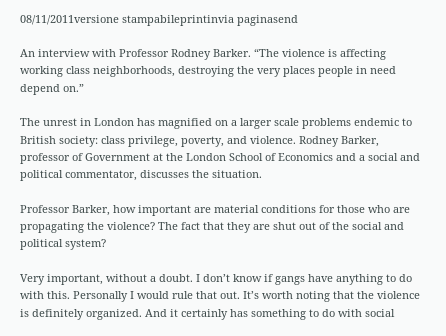08/11/2011versione stampabileprintinvia paginasend

An interview with Professor Rodney Barker. “The violence is affecting working class neighborhoods, destroying the very places people in need depend on.”

The unrest in London has magnified on a larger scale problems endemic to British society: class privilege, poverty, and violence. Rodney Barker, professor of Government at the London School of Economics and a social and political commentator, discusses the situation.

Professor Barker, how important are material conditions for those who are propagating the violence? The fact that they are shut out of the social and political system?

Very important, without a doubt. I don’t know if gangs have anything to do with this. Personally I would rule that out. It’s worth noting that the violence is definitely organized. And it certainly has something to do with social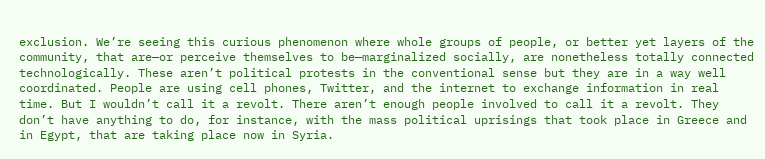exclusion. We’re seeing this curious phenomenon where whole groups of people, or better yet layers of the community, that are—or perceive themselves to be—marginalized socially, are nonetheless totally connected technologically. These aren’t political protests in the conventional sense but they are in a way well coordinated. People are using cell phones, Twitter, and the internet to exchange information in real time. But I wouldn’t call it a revolt. There aren’t enough people involved to call it a revolt. They don’t have anything to do, for instance, with the mass political uprisings that took place in Greece and in Egypt, that are taking place now in Syria.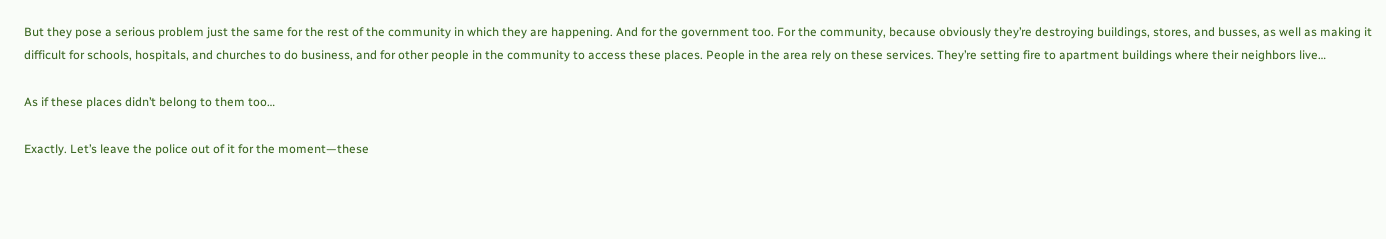But they pose a serious problem just the same for the rest of the community in which they are happening. And for the government too. For the community, because obviously they’re destroying buildings, stores, and busses, as well as making it difficult for schools, hospitals, and churches to do business, and for other people in the community to access these places. People in the area rely on these services. They’re setting fire to apartment buildings where their neighbors live…

As if these places didn’t belong to them too…

Exactly. Let’s leave the police out of it for the moment—these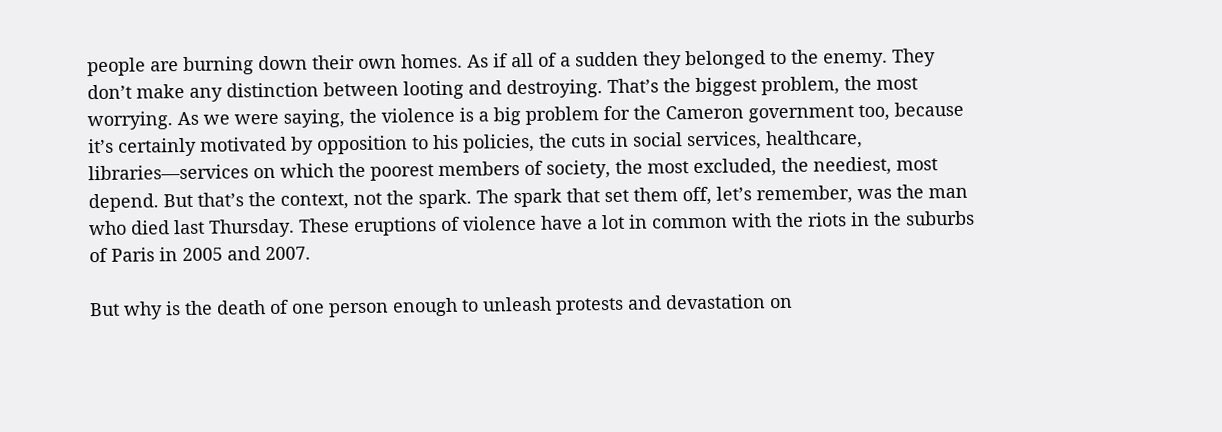people are burning down their own homes. As if all of a sudden they belonged to the enemy. They don’t make any distinction between looting and destroying. That’s the biggest problem, the most worrying. As we were saying, the violence is a big problem for the Cameron government too, because it’s certainly motivated by opposition to his policies, the cuts in social services, healthcare, libraries—services on which the poorest members of society, the most excluded, the neediest, most depend. But that’s the context, not the spark. The spark that set them off, let’s remember, was the man who died last Thursday. These eruptions of violence have a lot in common with the riots in the suburbs of Paris in 2005 and 2007.

But why is the death of one person enough to unleash protests and devastation on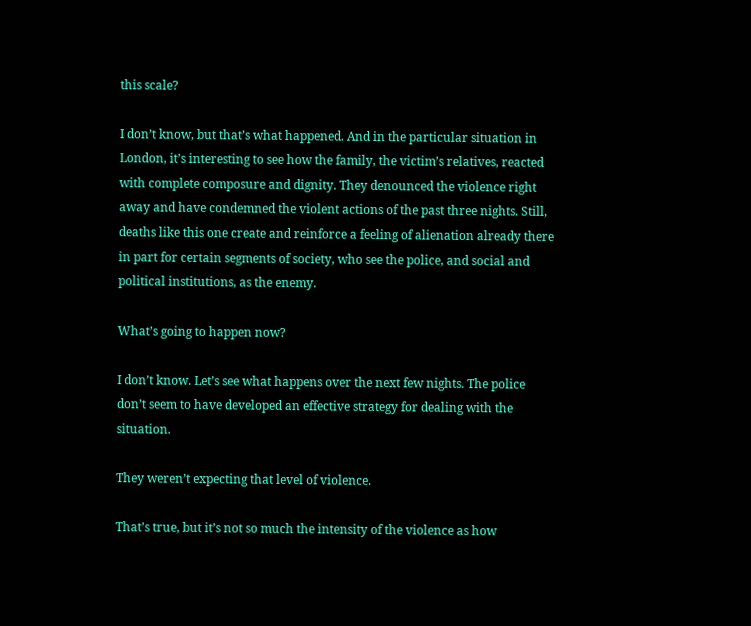this scale?

I don’t know, but that’s what happened. And in the particular situation in London, it’s interesting to see how the family, the victim’s relatives, reacted with complete composure and dignity. They denounced the violence right away and have condemned the violent actions of the past three nights. Still, deaths like this one create and reinforce a feeling of alienation already there in part for certain segments of society, who see the police, and social and political institutions, as the enemy.

What’s going to happen now?

I don’t know. Let’s see what happens over the next few nights. The police don’t seem to have developed an effective strategy for dealing with the situation.

They weren’t expecting that level of violence.

That’s true, but it’s not so much the intensity of the violence as how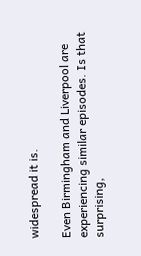widespread it is.

Even Birmingham and Liverpool are experiencing similar episodes. Is that surprising,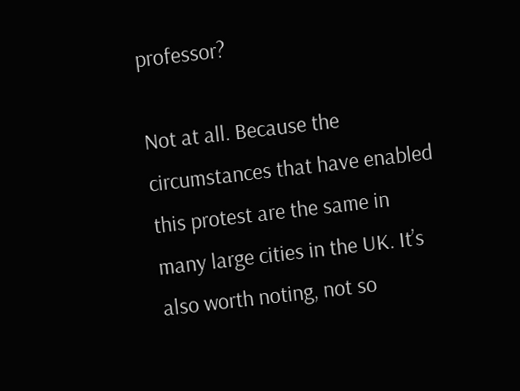professor?

Not at all. Because the circumstances that have enabled this protest are the same in many large cities in the UK. It’s also worth noting, not so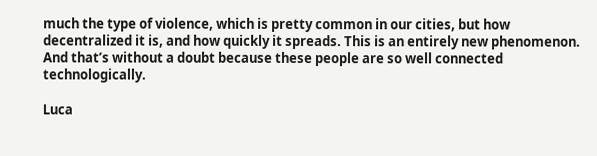much the type of violence, which is pretty common in our cities, but how decentralized it is, and how quickly it spreads. This is an entirely new phenomenon. And that’s without a doubt because these people are so well connected technologically.

Luca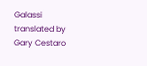Galassi
translated by Gary Cestaro